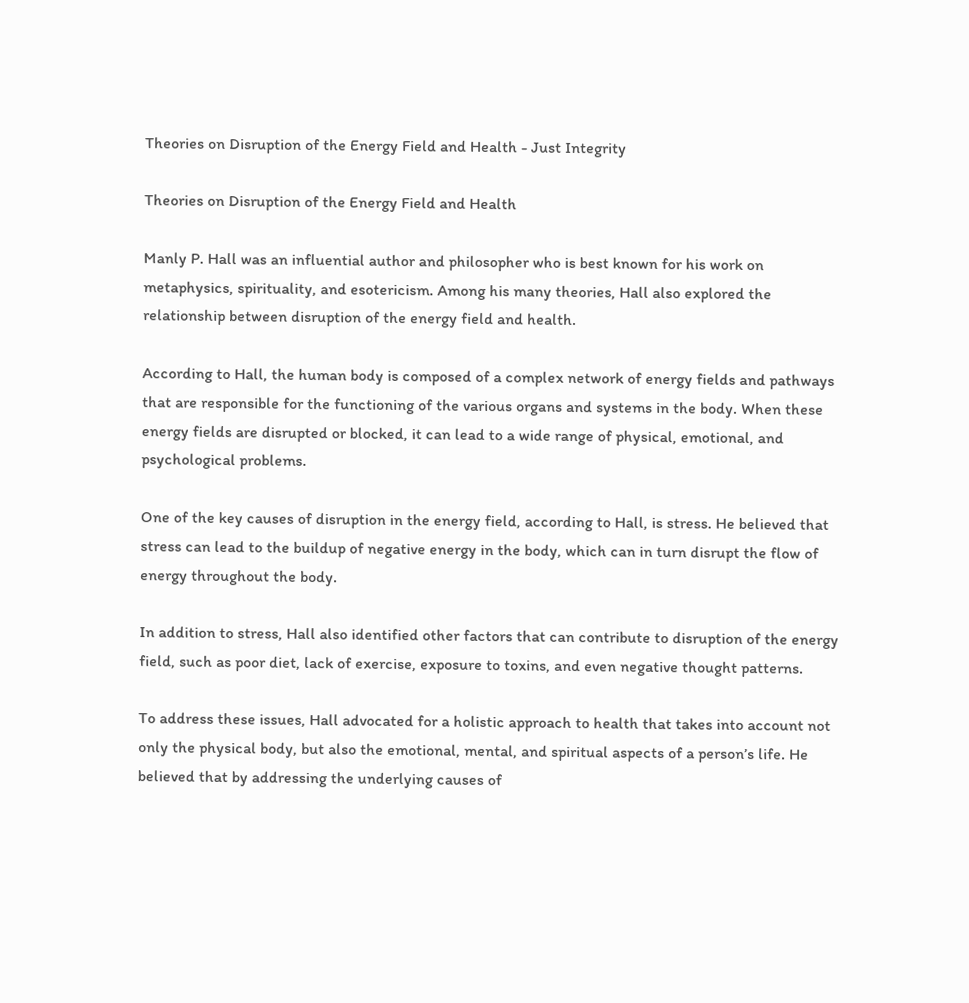Theories on Disruption of the Energy Field and Health - Just Integrity

Theories on Disruption of the Energy Field and Health

Manly P. Hall was an influential author and philosopher who is best known for his work on metaphysics, spirituality, and esotericism. Among his many theories, Hall also explored the relationship between disruption of the energy field and health.

According to Hall, the human body is composed of a complex network of energy fields and pathways that are responsible for the functioning of the various organs and systems in the body. When these energy fields are disrupted or blocked, it can lead to a wide range of physical, emotional, and psychological problems.

One of the key causes of disruption in the energy field, according to Hall, is stress. He believed that stress can lead to the buildup of negative energy in the body, which can in turn disrupt the flow of energy throughout the body.

In addition to stress, Hall also identified other factors that can contribute to disruption of the energy field, such as poor diet, lack of exercise, exposure to toxins, and even negative thought patterns.

To address these issues, Hall advocated for a holistic approach to health that takes into account not only the physical body, but also the emotional, mental, and spiritual aspects of a person’s life. He believed that by addressing the underlying causes of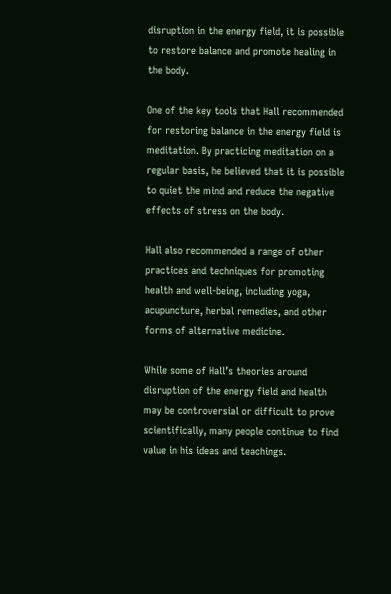disruption in the energy field, it is possible to restore balance and promote healing in the body.

One of the key tools that Hall recommended for restoring balance in the energy field is meditation. By practicing meditation on a regular basis, he believed that it is possible to quiet the mind and reduce the negative effects of stress on the body.

Hall also recommended a range of other practices and techniques for promoting health and well-being, including yoga, acupuncture, herbal remedies, and other forms of alternative medicine.

While some of Hall’s theories around disruption of the energy field and health may be controversial or difficult to prove scientifically, many people continue to find value in his ideas and teachings.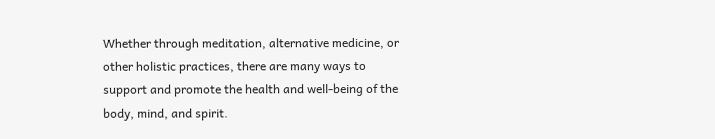Whether through meditation, alternative medicine, or other holistic practices, there are many ways to support and promote the health and well-being of the body, mind, and spirit.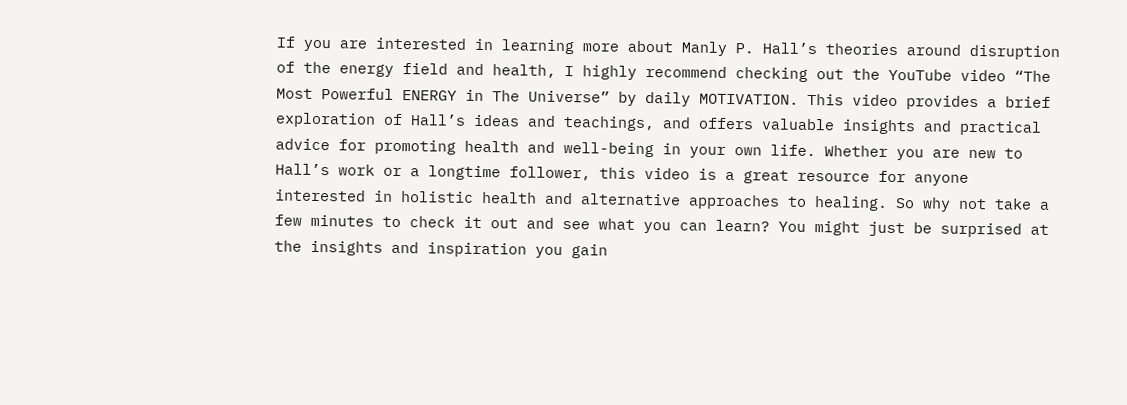If you are interested in learning more about Manly P. Hall’s theories around disruption of the energy field and health, I highly recommend checking out the YouTube video “The Most Powerful ENERGY in The Universe” by daily MOTIVATION. This video provides a brief exploration of Hall’s ideas and teachings, and offers valuable insights and practical advice for promoting health and well-being in your own life. Whether you are new to Hall’s work or a longtime follower, this video is a great resource for anyone interested in holistic health and alternative approaches to healing. So why not take a few minutes to check it out and see what you can learn? You might just be surprised at the insights and inspiration you gain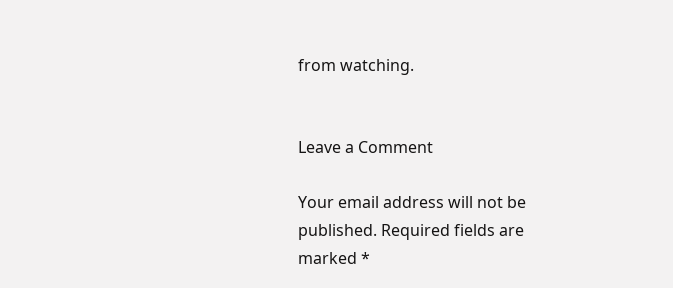from watching.


Leave a Comment

Your email address will not be published. Required fields are marked *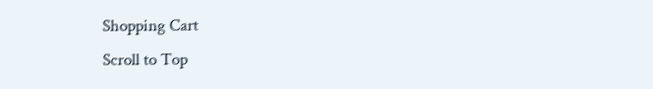Shopping Cart
Scroll to Top